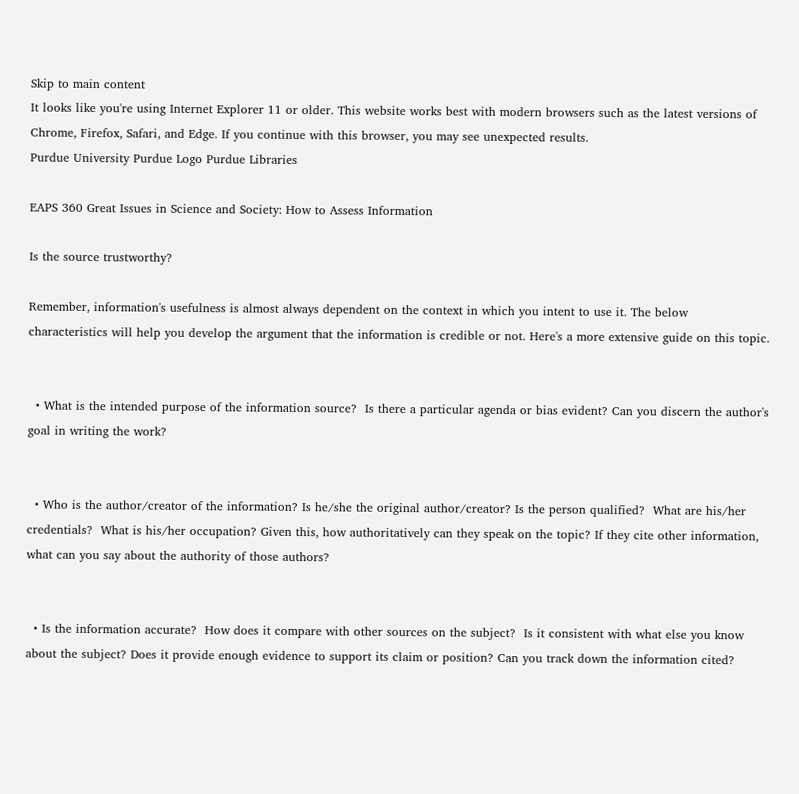Skip to main content
It looks like you're using Internet Explorer 11 or older. This website works best with modern browsers such as the latest versions of Chrome, Firefox, Safari, and Edge. If you continue with this browser, you may see unexpected results.
Purdue University Purdue Logo Purdue Libraries

EAPS 360 Great Issues in Science and Society: How to Assess Information

Is the source trustworthy?

Remember, information's usefulness is almost always dependent on the context in which you intent to use it. The below characteristics will help you develop the argument that the information is credible or not. Here's a more extensive guide on this topic.


  • What is the intended purpose of the information source?  Is there a particular agenda or bias evident? Can you discern the author's goal in writing the work?


  • Who is the author/creator of the information? Is he/she the original author/creator? Is the person qualified?  What are his/her credentials?  What is his/her occupation? Given this, how authoritatively can they speak on the topic? If they cite other information, what can you say about the authority of those authors?


  • Is the information accurate?  How does it compare with other sources on the subject?  Is it consistent with what else you know about the subject? Does it provide enough evidence to support its claim or position? Can you track down the information cited?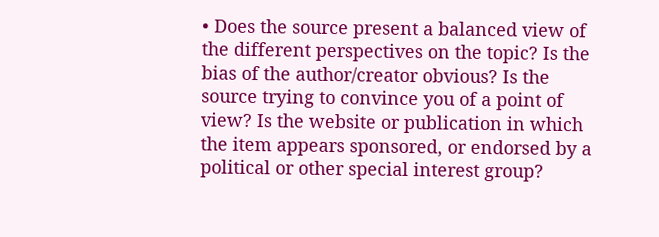• Does the source present a balanced view of the different perspectives on the topic? Is the bias of the author/creator obvious? Is the source trying to convince you of a point of view? Is the website or publication in which the item appears sponsored, or endorsed by a political or other special interest group?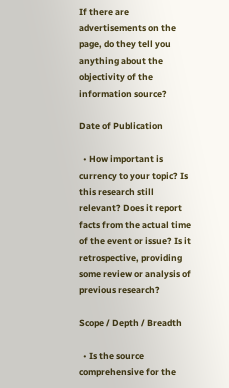If there are advertisements on the page, do they tell you anything about the objectivity of the information source?

Date of Publication

  • How important is currency to your topic? Is this research still relevant? Does it report facts from the actual time of the event or issue? Is it retrospective, providing some review or analysis of previous research?

Scope / Depth / Breadth

  • Is the source comprehensive for the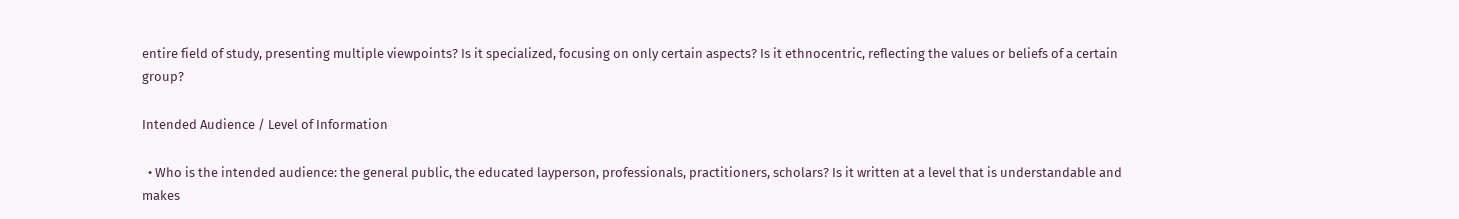entire field of study, presenting multiple viewpoints? Is it specialized, focusing on only certain aspects? Is it ethnocentric, reflecting the values or beliefs of a certain group?

Intended Audience / Level of Information

  • Who is the intended audience: the general public, the educated layperson, professionals, practitioners, scholars? Is it written at a level that is understandable and makes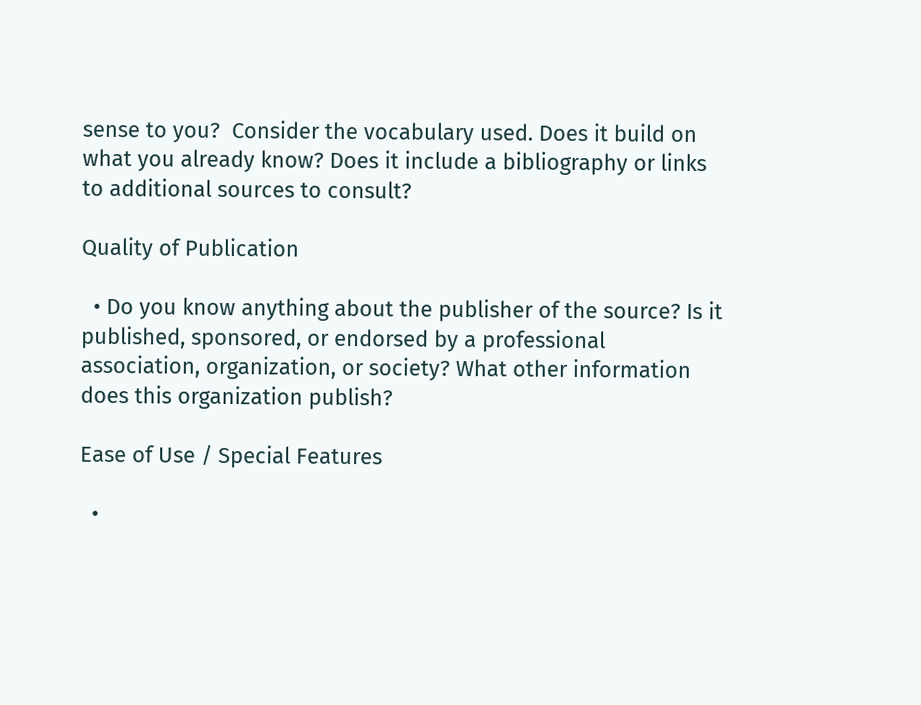sense to you?  Consider the vocabulary used. Does it build on what you already know? Does it include a bibliography or links to additional sources to consult?

Quality of Publication

  • Do you know anything about the publisher of the source? Is it published, sponsored, or endorsed by a professional association, organization, or society? What other information does this organization publish?

Ease of Use / Special Features

  •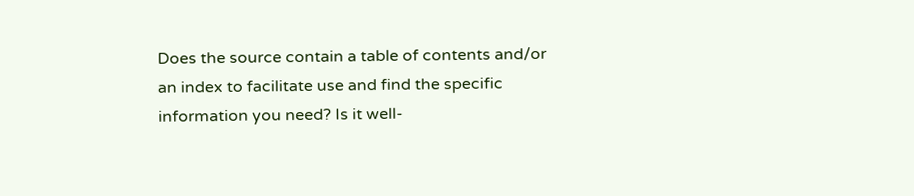Does the source contain a table of contents and/or an index to facilitate use and find the specific information you need? Is it well-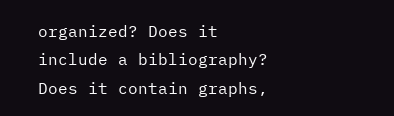organized? Does it include a bibliography? Does it contain graphs,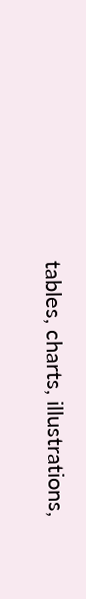tables, charts, illustrations,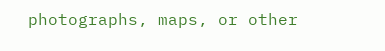photographs, maps, or other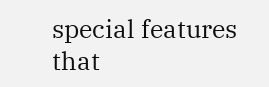special features that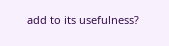add to its usefulness?